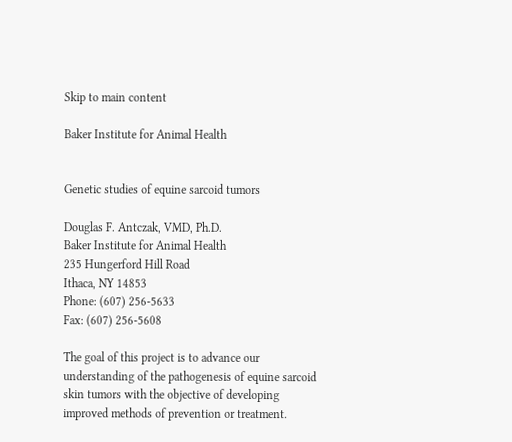Skip to main content

Baker Institute for Animal Health


Genetic studies of equine sarcoid tumors

Douglas F. Antczak, VMD, Ph.D.
Baker Institute for Animal Health
235 Hungerford Hill Road
Ithaca, NY 14853
Phone: (607) 256-5633
Fax: (607) 256-5608

The goal of this project is to advance our understanding of the pathogenesis of equine sarcoid skin tumors with the objective of developing improved methods of prevention or treatment.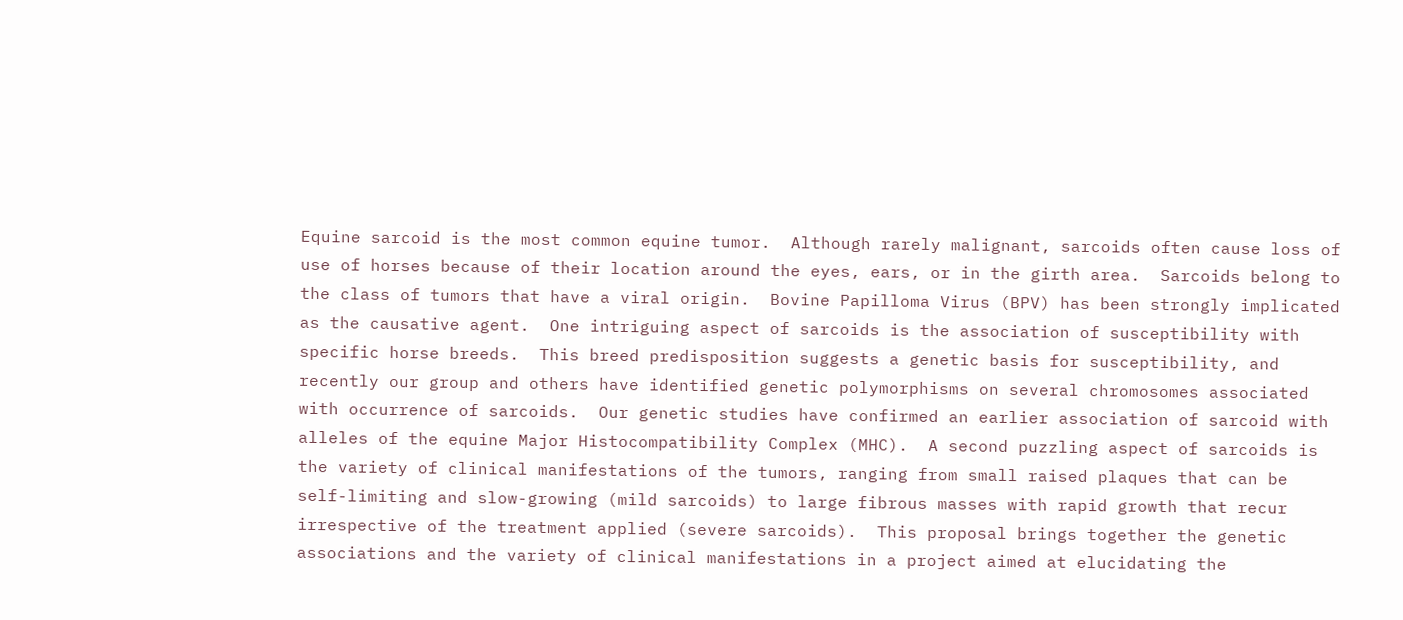Equine sarcoid is the most common equine tumor.  Although rarely malignant, sarcoids often cause loss of use of horses because of their location around the eyes, ears, or in the girth area.  Sarcoids belong to the class of tumors that have a viral origin.  Bovine Papilloma Virus (BPV) has been strongly implicated as the causative agent.  One intriguing aspect of sarcoids is the association of susceptibility with specific horse breeds.  This breed predisposition suggests a genetic basis for susceptibility, and recently our group and others have identified genetic polymorphisms on several chromosomes associated with occurrence of sarcoids.  Our genetic studies have confirmed an earlier association of sarcoid with alleles of the equine Major Histocompatibility Complex (MHC).  A second puzzling aspect of sarcoids is the variety of clinical manifestations of the tumors, ranging from small raised plaques that can be self-limiting and slow-growing (mild sarcoids) to large fibrous masses with rapid growth that recur irrespective of the treatment applied (severe sarcoids).  This proposal brings together the genetic associations and the variety of clinical manifestations in a project aimed at elucidating the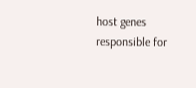host genes responsible for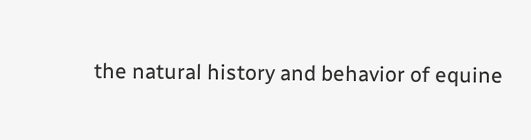the natural history and behavior of equine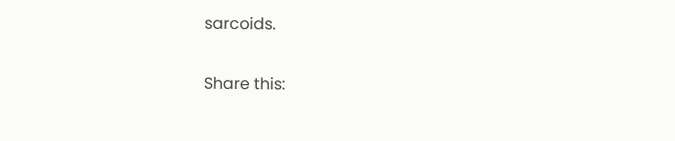sarcoids.

Share this: